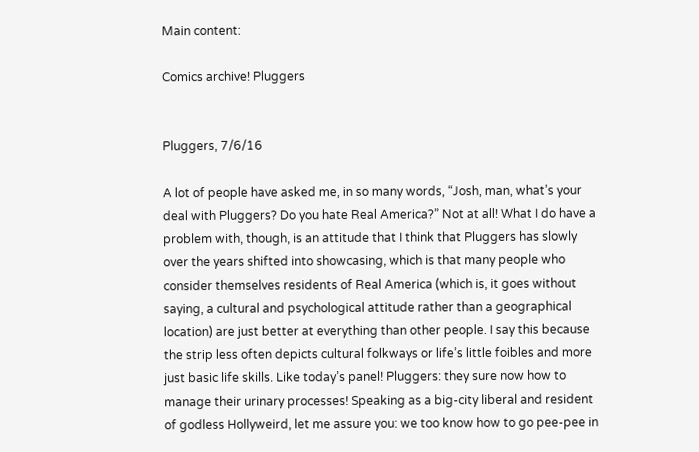Main content:

Comics archive! Pluggers


Pluggers, 7/6/16

A lot of people have asked me, in so many words, “Josh, man, what’s your deal with Pluggers? Do you hate Real America?” Not at all! What I do have a problem with, though, is an attitude that I think that Pluggers has slowly over the years shifted into showcasing, which is that many people who consider themselves residents of Real America (which is, it goes without saying, a cultural and psychological attitude rather than a geographical location) are just better at everything than other people. I say this because the strip less often depicts cultural folkways or life’s little foibles and more just basic life skills. Like today’s panel! Pluggers: they sure now how to manage their urinary processes! Speaking as a big-city liberal and resident of godless Hollyweird, let me assure you: we too know how to go pee-pee in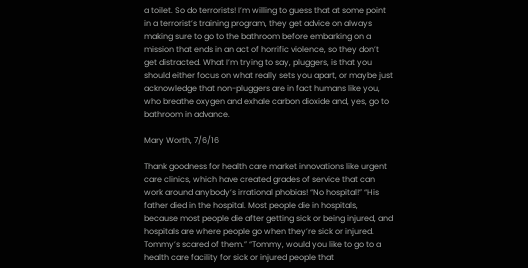a toilet. So do terrorists! I’m willing to guess that at some point in a terrorist’s training program, they get advice on always making sure to go to the bathroom before embarking on a mission that ends in an act of horrific violence, so they don’t get distracted. What I’m trying to say, pluggers, is that you should either focus on what really sets you apart, or maybe just acknowledge that non-pluggers are in fact humans like you, who breathe oxygen and exhale carbon dioxide and, yes, go to bathroom in advance.

Mary Worth, 7/6/16

Thank goodness for health care market innovations like urgent care clinics, which have created grades of service that can work around anybody’s irrational phobias! “No hospital!” “His father died in the hospital. Most people die in hospitals, because most people die after getting sick or being injured, and hospitals are where people go when they’re sick or injured. Tommy’s scared of them.” “Tommy, would you like to go to a health care facility for sick or injured people that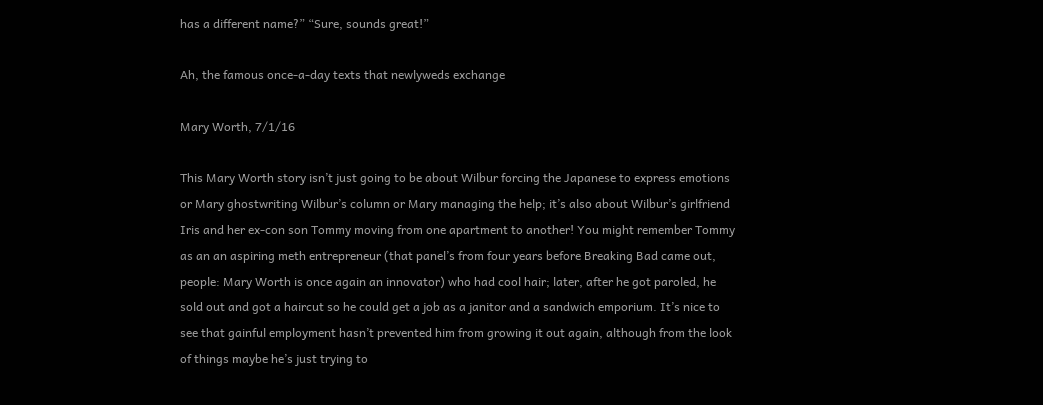has a different name?” “Sure, sounds great!”

Ah, the famous once-a-day texts that newlyweds exchange

Mary Worth, 7/1/16

This Mary Worth story isn’t just going to be about Wilbur forcing the Japanese to express emotions or Mary ghostwriting Wilbur’s column or Mary managing the help; it’s also about Wilbur’s girlfriend Iris and her ex-con son Tommy moving from one apartment to another! You might remember Tommy as an an aspiring meth entrepreneur (that panel’s from four years before Breaking Bad came out, people: Mary Worth is once again an innovator) who had cool hair; later, after he got paroled, he sold out and got a haircut so he could get a job as a janitor and a sandwich emporium. It’s nice to see that gainful employment hasn’t prevented him from growing it out again, although from the look of things maybe he’s just trying to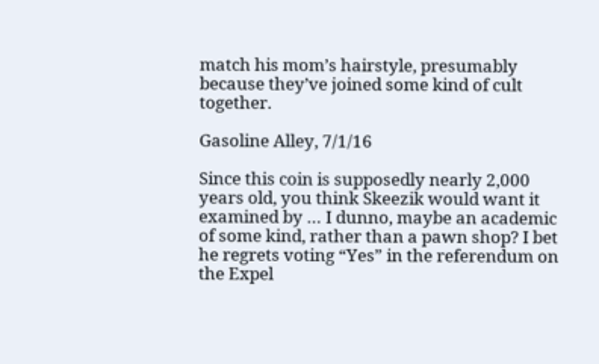match his mom’s hairstyle, presumably because they’ve joined some kind of cult together.

Gasoline Alley, 7/1/16

Since this coin is supposedly nearly 2,000 years old, you think Skeezik would want it examined by … I dunno, maybe an academic of some kind, rather than a pawn shop? I bet he regrets voting “Yes” in the referendum on the Expel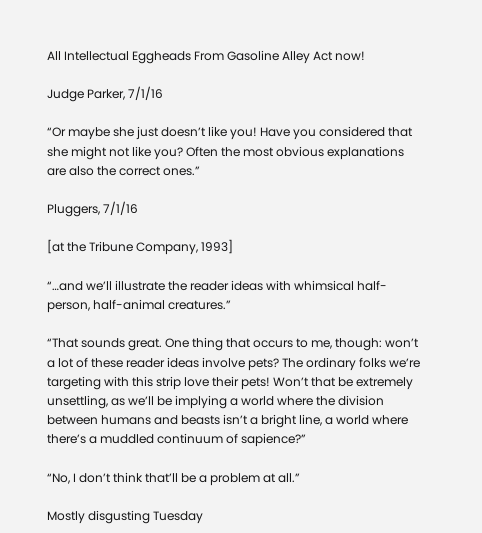All Intellectual Eggheads From Gasoline Alley Act now!

Judge Parker, 7/1/16

“Or maybe she just doesn’t like you! Have you considered that she might not like you? Often the most obvious explanations are also the correct ones.”

Pluggers, 7/1/16

[at the Tribune Company, 1993]

“…and we’ll illustrate the reader ideas with whimsical half-person, half-animal creatures.”

“That sounds great. One thing that occurs to me, though: won’t a lot of these reader ideas involve pets? The ordinary folks we’re targeting with this strip love their pets! Won’t that be extremely unsettling, as we’ll be implying a world where the division between humans and beasts isn’t a bright line, a world where there’s a muddled continuum of sapience?”

“No, I don’t think that’ll be a problem at all.”

Mostly disgusting Tuesday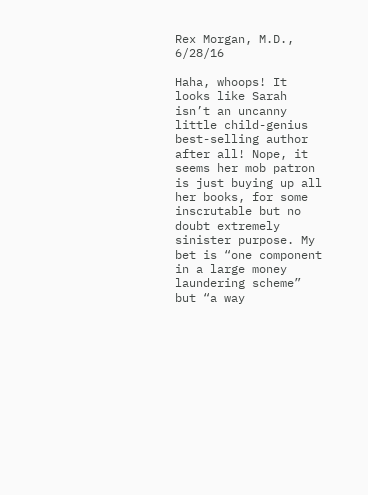Rex Morgan, M.D., 6/28/16

Haha, whoops! It looks like Sarah isn’t an uncanny little child-genius best-selling author after all! Nope, it seems her mob patron is just buying up all her books, for some inscrutable but no doubt extremely sinister purpose. My bet is “one component in a large money laundering scheme” but “a way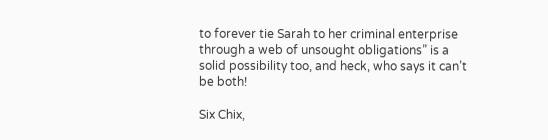to forever tie Sarah to her criminal enterprise through a web of unsought obligations” is a solid possibility too, and heck, who says it can’t be both!

Six Chix,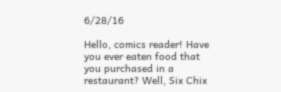6/28/16

Hello, comics reader! Have you ever eaten food that you purchased in a restaurant? Well, Six Chix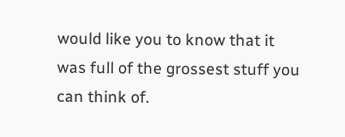would like you to know that it was full of the grossest stuff you can think of.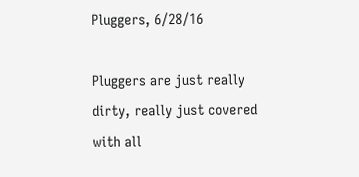Pluggers, 6/28/16

Pluggers are just really dirty, really just covered with all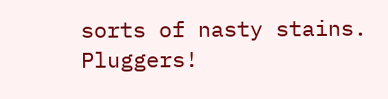sorts of nasty stains. Pluggers!